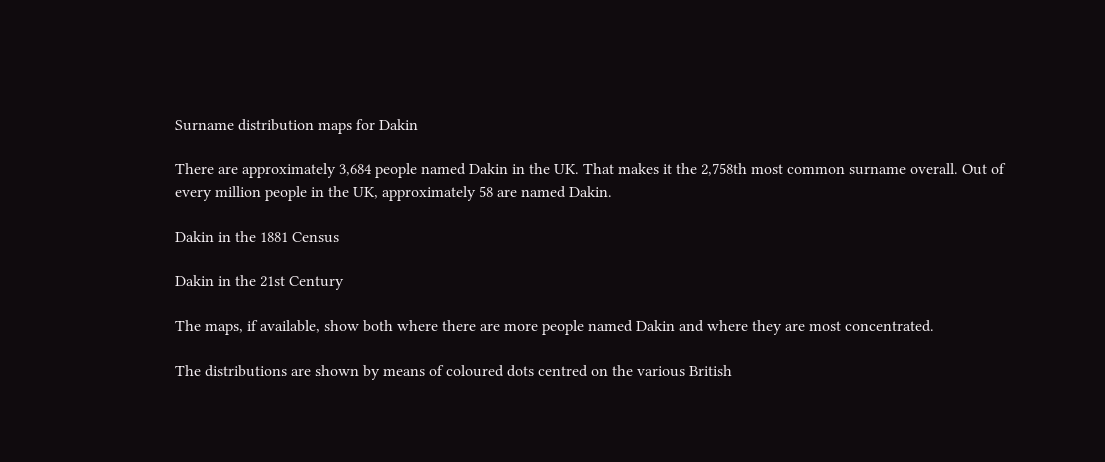Surname distribution maps for Dakin

There are approximately 3,684 people named Dakin in the UK. That makes it the 2,758th most common surname overall. Out of every million people in the UK, approximately 58 are named Dakin.

Dakin in the 1881 Census

Dakin in the 21st Century

The maps, if available, show both where there are more people named Dakin and where they are most concentrated.

The distributions are shown by means of coloured dots centred on the various British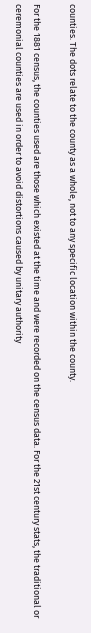counties. The dots relate to the county as a whole, not to any specific location within the county.

For the 1881 census, the counties used are those which existed at the time and were recorded on the census data. For the 21st century stats, the traditional or ceremonial counties are used in order to avoid distortions caused by unitary authority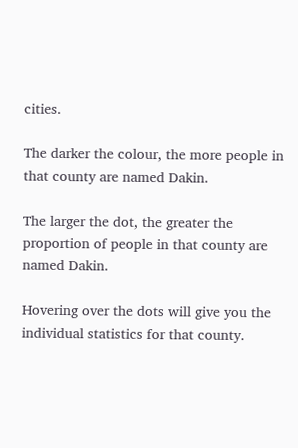cities.

The darker the colour, the more people in that county are named Dakin.

The larger the dot, the greater the proportion of people in that county are named Dakin.

Hovering over the dots will give you the individual statistics for that county.